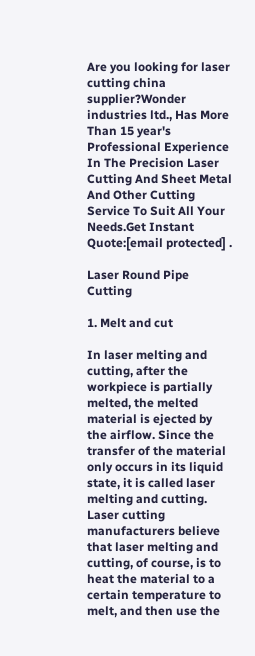Are you looking for laser cutting china supplier?Wonder industries ltd., Has More Than 15 year's Professional Experience In The Precision Laser Cutting And Sheet Metal And Other Cutting Service To Suit All Your Needs.Get Instant Quote:[email protected] .

Laser Round Pipe Cutting

1. Melt and cut

In laser melting and cutting, after the workpiece is partially melted, the melted material is ejected by the airflow. Since the transfer of the material only occurs in its liquid state, it is called laser melting and cutting. Laser cutting manufacturers believe that laser melting and cutting, of course, is to heat the material to a certain temperature to melt, and then use the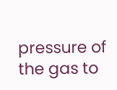pressure of the gas to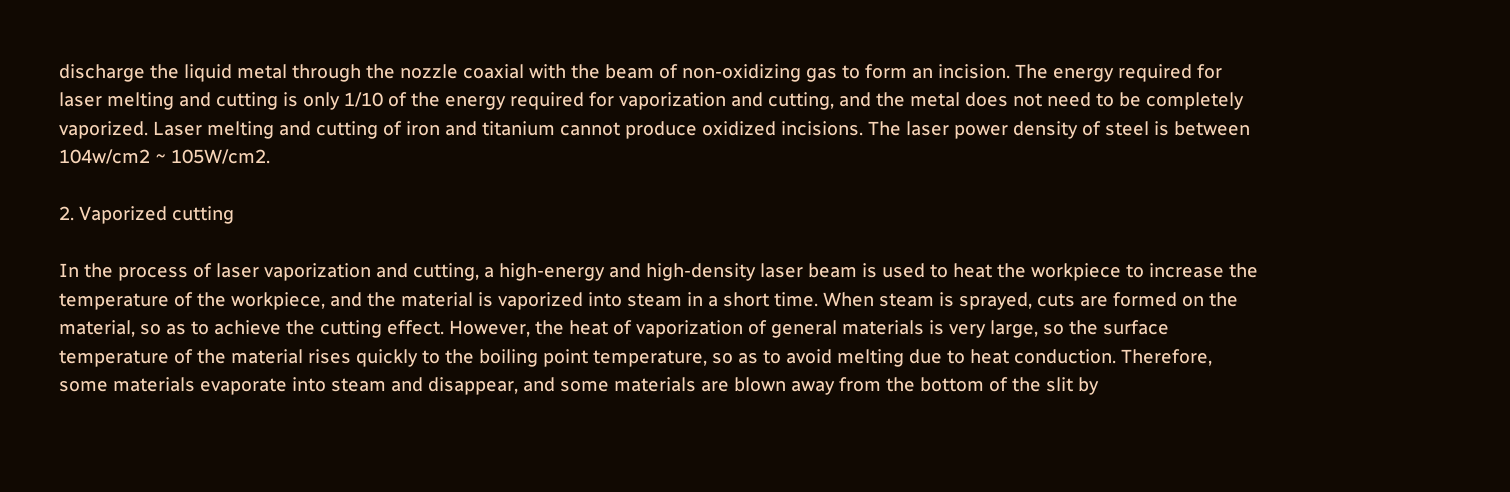discharge the liquid metal through the nozzle coaxial with the beam of non-oxidizing gas to form an incision. The energy required for laser melting and cutting is only 1/10 of the energy required for vaporization and cutting, and the metal does not need to be completely vaporized. Laser melting and cutting of iron and titanium cannot produce oxidized incisions. The laser power density of steel is between 104w/cm2 ~ 105W/cm2.

2. Vaporized cutting

In the process of laser vaporization and cutting, a high-energy and high-density laser beam is used to heat the workpiece to increase the temperature of the workpiece, and the material is vaporized into steam in a short time. When steam is sprayed, cuts are formed on the material, so as to achieve the cutting effect. However, the heat of vaporization of general materials is very large, so the surface temperature of the material rises quickly to the boiling point temperature, so as to avoid melting due to heat conduction. Therefore, some materials evaporate into steam and disappear, and some materials are blown away from the bottom of the slit by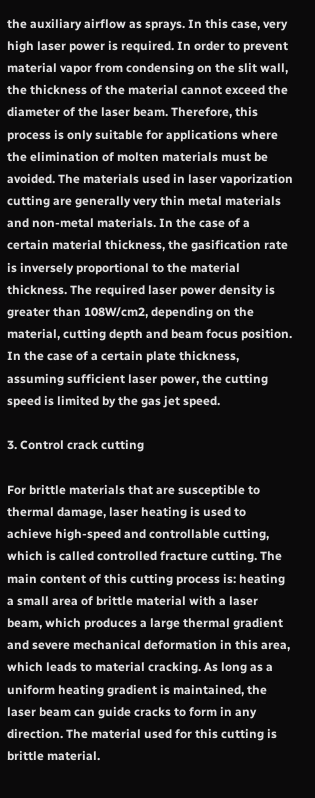the auxiliary airflow as sprays. In this case, very high laser power is required. In order to prevent material vapor from condensing on the slit wall, the thickness of the material cannot exceed the diameter of the laser beam. Therefore, this process is only suitable for applications where the elimination of molten materials must be avoided. The materials used in laser vaporization cutting are generally very thin metal materials and non-metal materials. In the case of a certain material thickness, the gasification rate is inversely proportional to the material thickness. The required laser power density is greater than 108W/cm2, depending on the material, cutting depth and beam focus position. In the case of a certain plate thickness, assuming sufficient laser power, the cutting speed is limited by the gas jet speed.

3. Control crack cutting

For brittle materials that are susceptible to thermal damage, laser heating is used to achieve high-speed and controllable cutting, which is called controlled fracture cutting. The main content of this cutting process is: heating a small area of brittle material with a laser beam, which produces a large thermal gradient and severe mechanical deformation in this area, which leads to material cracking. As long as a uniform heating gradient is maintained, the laser beam can guide cracks to form in any direction. The material used for this cutting is brittle material.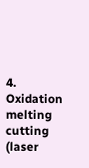4. Oxidation melting cutting (laser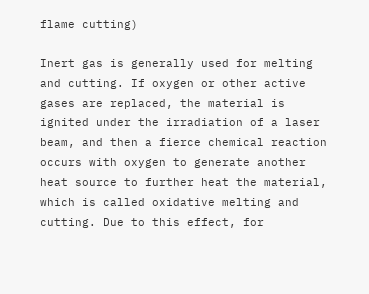flame cutting)

Inert gas is generally used for melting and cutting. If oxygen or other active gases are replaced, the material is ignited under the irradiation of a laser beam, and then a fierce chemical reaction occurs with oxygen to generate another heat source to further heat the material, which is called oxidative melting and cutting. Due to this effect, for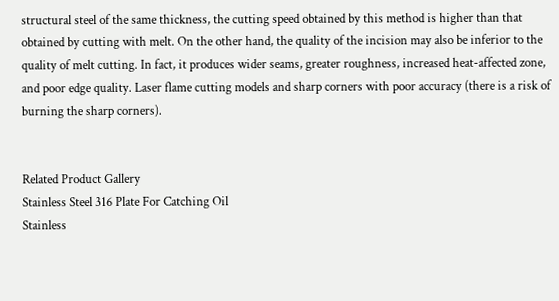structural steel of the same thickness, the cutting speed obtained by this method is higher than that obtained by cutting with melt. On the other hand, the quality of the incision may also be inferior to the quality of melt cutting. In fact, it produces wider seams, greater roughness, increased heat-affected zone, and poor edge quality. Laser flame cutting models and sharp corners with poor accuracy (there is a risk of burning the sharp corners).


Related Product Gallery
Stainless Steel 316 Plate For Catching Oil
Stainless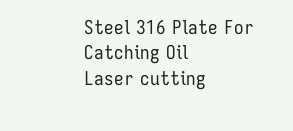Steel 316 Plate For Catching Oil
Laser cutting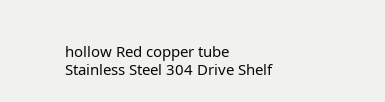hollow Red copper tube
Stainless Steel 304 Drive Shelf